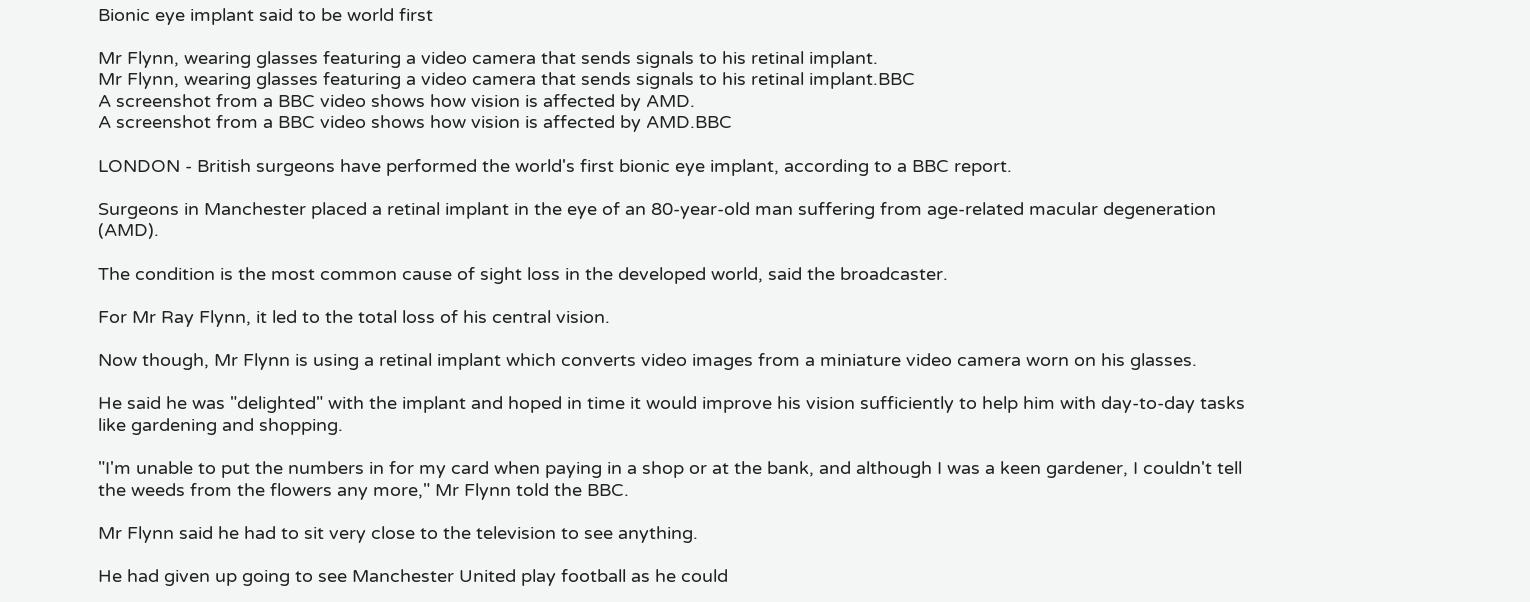Bionic eye implant said to be world first

Mr Flynn, wearing glasses featuring a video camera that sends signals to his retinal implant.
Mr Flynn, wearing glasses featuring a video camera that sends signals to his retinal implant.BBC
A screenshot from a BBC video shows how vision is affected by AMD.
A screenshot from a BBC video shows how vision is affected by AMD.BBC

LONDON - British surgeons have performed the world's first bionic eye implant, according to a BBC report.

Surgeons in Manchester placed a retinal implant in the eye of an 80-year-old man suffering from age-related macular degeneration (AMD).

The condition is the most common cause of sight loss in the developed world, said the broadcaster.

For Mr Ray Flynn, it led to the total loss of his central vision.

Now though, Mr Flynn is using a retinal implant which converts video images from a miniature video camera worn on his glasses.

He said he was "delighted" with the implant and hoped in time it would improve his vision sufficiently to help him with day-to-day tasks like gardening and shopping.

"I'm unable to put the numbers in for my card when paying in a shop or at the bank, and although I was a keen gardener, I couldn't tell the weeds from the flowers any more," Mr Flynn told the BBC.

Mr Flynn said he had to sit very close to the television to see anything.

He had given up going to see Manchester United play football as he could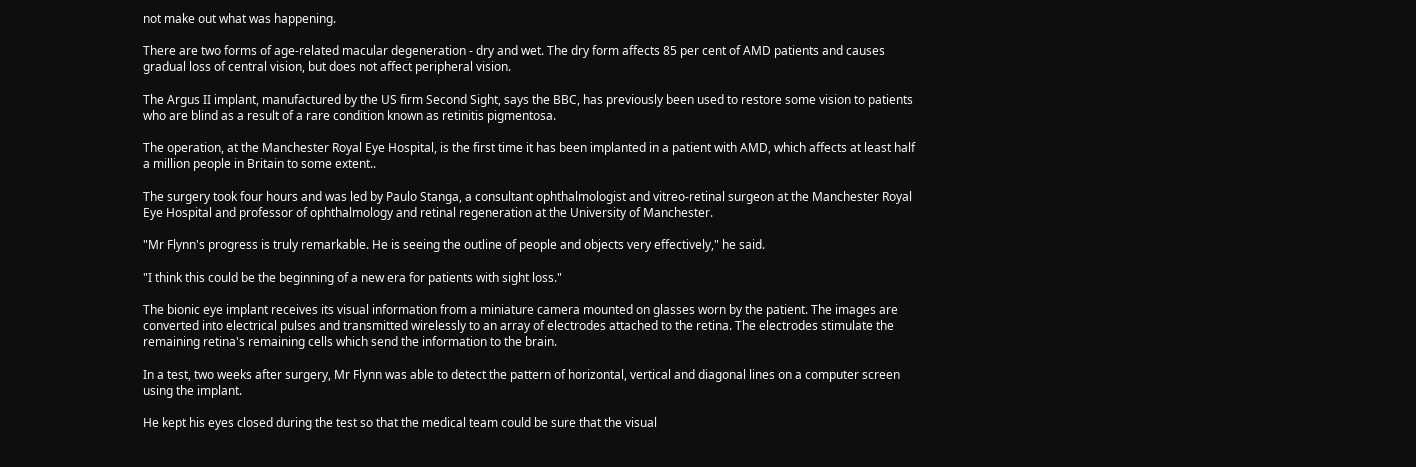not make out what was happening.

There are two forms of age-related macular degeneration - dry and wet. The dry form affects 85 per cent of AMD patients and causes gradual loss of central vision, but does not affect peripheral vision.

The Argus II implant, manufactured by the US firm Second Sight, says the BBC, has previously been used to restore some vision to patients who are blind as a result of a rare condition known as retinitis pigmentosa.

The operation, at the Manchester Royal Eye Hospital, is the first time it has been implanted in a patient with AMD, which affects at least half a million people in Britain to some extent..

The surgery took four hours and was led by Paulo Stanga, a consultant ophthalmologist and vitreo-retinal surgeon at the Manchester Royal Eye Hospital and professor of ophthalmology and retinal regeneration at the University of Manchester.

"Mr Flynn's progress is truly remarkable. He is seeing the outline of people and objects very effectively," he said.

"I think this could be the beginning of a new era for patients with sight loss."

The bionic eye implant receives its visual information from a miniature camera mounted on glasses worn by the patient. The images are converted into electrical pulses and transmitted wirelessly to an array of electrodes attached to the retina. The electrodes stimulate the remaining retina's remaining cells which send the information to the brain.

In a test, two weeks after surgery, Mr Flynn was able to detect the pattern of horizontal, vertical and diagonal lines on a computer screen using the implant.

He kept his eyes closed during the test so that the medical team could be sure that the visual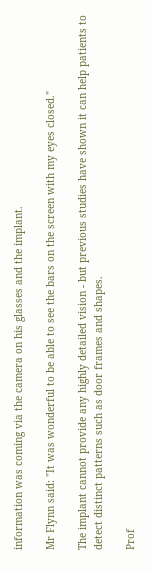information was coming via the camera on his glasses and the implant.

Mr Flynn said: "It was wonderful to be able to see the bars on the screen with my eyes closed."

The implant cannot provide any highly detailed vision - but previous studies have shown it can help patients to detect distinct patterns such as door frames and shapes.

Prof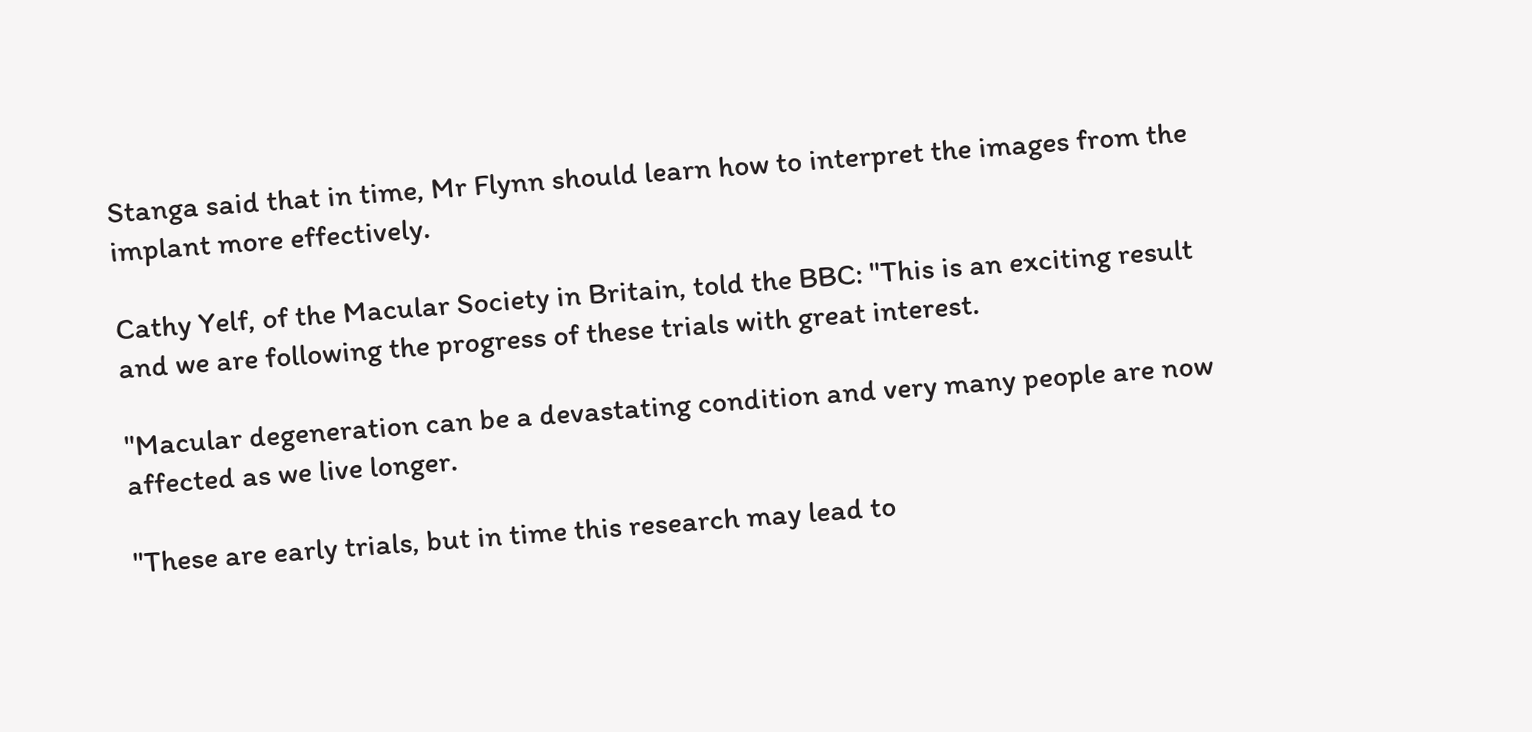Stanga said that in time, Mr Flynn should learn how to interpret the images from the implant more effectively.

Cathy Yelf, of the Macular Society in Britain, told the BBC: "This is an exciting result and we are following the progress of these trials with great interest.

"Macular degeneration can be a devastating condition and very many people are now affected as we live longer.

"These are early trials, but in time this research may lead to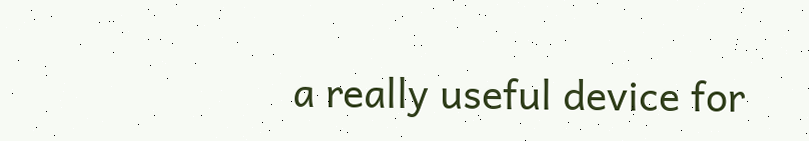a really useful device for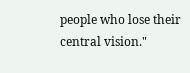people who lose their central vision."